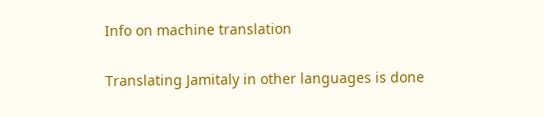Info on machine translation

Translating Jamitaly in other languages is done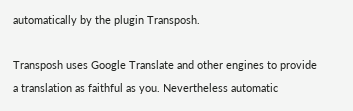automatically by the plugin Transposh.

Transposh uses Google Translate and other engines to provide a translation as faithful as you. Nevertheless automatic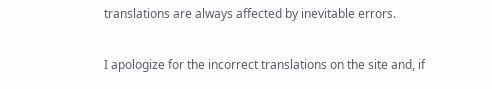translations are always affected by inevitable errors.

I apologize for the incorrect translations on the site and, if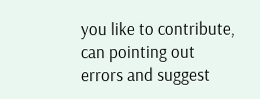you like to contribute, can pointing out errors and suggest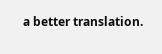a better translation.